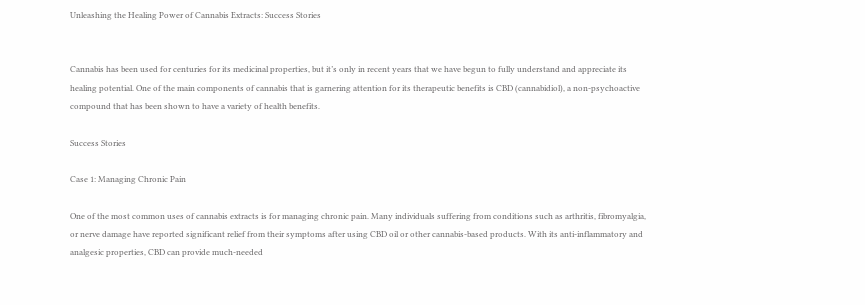Unleashing the Healing Power of Cannabis Extracts: Success Stories


Cannabis has been used for centuries for its medicinal properties, but it’s only in recent years that we have begun to fully understand and appreciate its healing potential. One of the main components of cannabis that is garnering attention for its therapeutic benefits is CBD (cannabidiol), a non-psychoactive compound that has been shown to have a variety of health benefits.

Success Stories

Case 1: Managing Chronic Pain

One of the most common uses of cannabis extracts is for managing chronic pain. Many individuals suffering from conditions such as arthritis, fibromyalgia, or nerve damage have reported significant relief from their symptoms after using CBD oil or other cannabis-based products. With its anti-inflammatory and analgesic properties, CBD can provide much-needed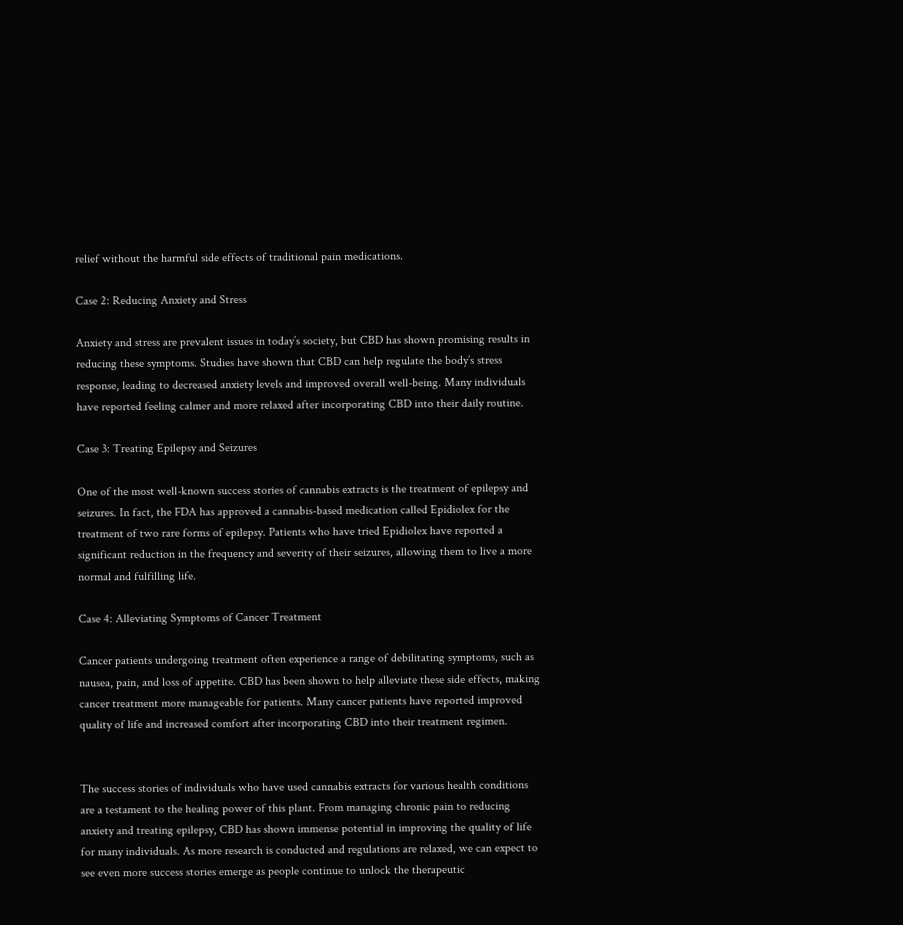relief without the harmful side effects of traditional pain medications.

Case 2: Reducing Anxiety and Stress

Anxiety and stress are prevalent issues in today’s society, but CBD has shown promising results in reducing these symptoms. Studies have shown that CBD can help regulate the body’s stress response, leading to decreased anxiety levels and improved overall well-being. Many individuals have reported feeling calmer and more relaxed after incorporating CBD into their daily routine.

Case 3: Treating Epilepsy and Seizures

One of the most well-known success stories of cannabis extracts is the treatment of epilepsy and seizures. In fact, the FDA has approved a cannabis-based medication called Epidiolex for the treatment of two rare forms of epilepsy. Patients who have tried Epidiolex have reported a significant reduction in the frequency and severity of their seizures, allowing them to live a more normal and fulfilling life.

Case 4: Alleviating Symptoms of Cancer Treatment

Cancer patients undergoing treatment often experience a range of debilitating symptoms, such as nausea, pain, and loss of appetite. CBD has been shown to help alleviate these side effects, making cancer treatment more manageable for patients. Many cancer patients have reported improved quality of life and increased comfort after incorporating CBD into their treatment regimen.


The success stories of individuals who have used cannabis extracts for various health conditions are a testament to the healing power of this plant. From managing chronic pain to reducing anxiety and treating epilepsy, CBD has shown immense potential in improving the quality of life for many individuals. As more research is conducted and regulations are relaxed, we can expect to see even more success stories emerge as people continue to unlock the therapeutic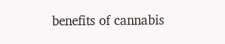benefits of cannabis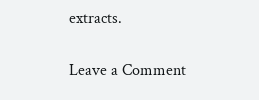extracts.


Leave a Comment